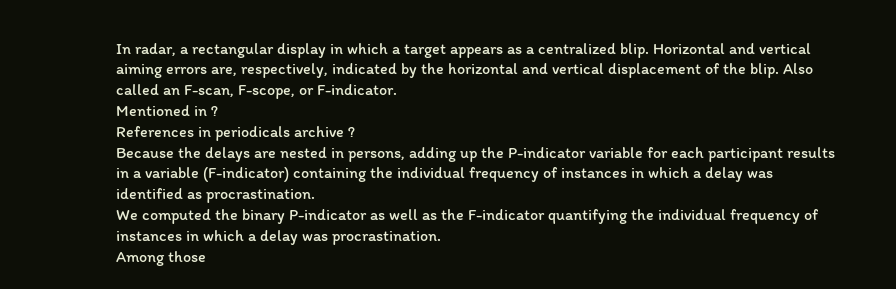In radar, a rectangular display in which a target appears as a centralized blip. Horizontal and vertical aiming errors are, respectively, indicated by the horizontal and vertical displacement of the blip. Also called an F-scan, F-scope, or F-indicator.
Mentioned in ?
References in periodicals archive ?
Because the delays are nested in persons, adding up the P-indicator variable for each participant results in a variable (F-indicator) containing the individual frequency of instances in which a delay was identified as procrastination.
We computed the binary P-indicator as well as the F-indicator quantifying the individual frequency of instances in which a delay was procrastination.
Among those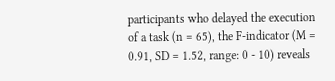participants who delayed the execution of a task (n = 65), the F-indicator (M = 0.91, SD = 1.52, range: 0 - 10) reveals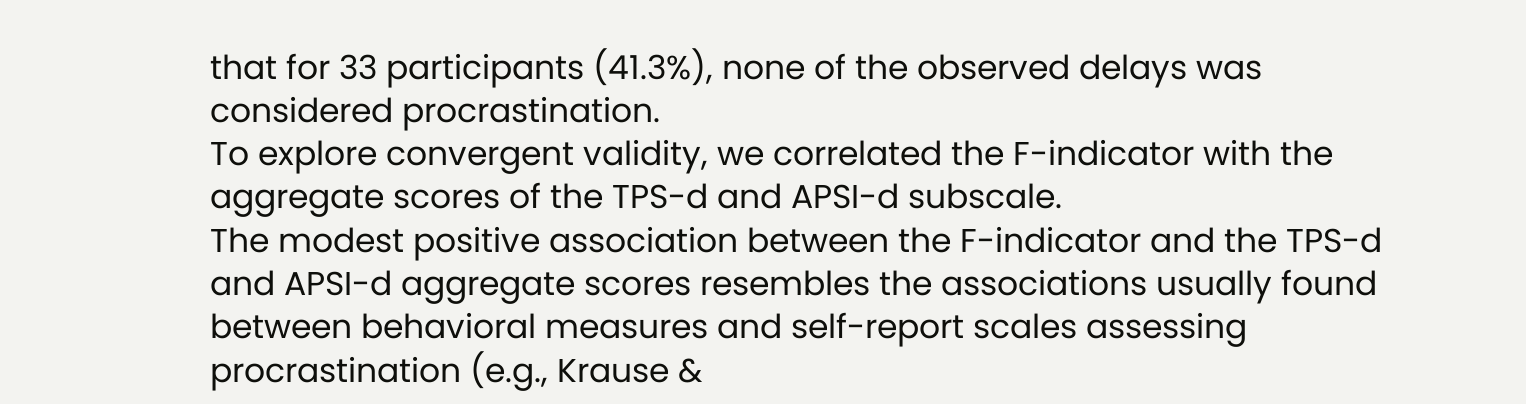that for 33 participants (41.3%), none of the observed delays was considered procrastination.
To explore convergent validity, we correlated the F-indicator with the aggregate scores of the TPS-d and APSI-d subscale.
The modest positive association between the F-indicator and the TPS-d and APSI-d aggregate scores resembles the associations usually found between behavioral measures and self-report scales assessing procrastination (e.g., Krause &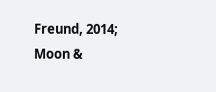Freund, 2014; Moon &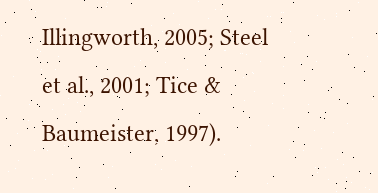Illingworth, 2005; Steel et al., 2001; Tice & Baumeister, 1997).